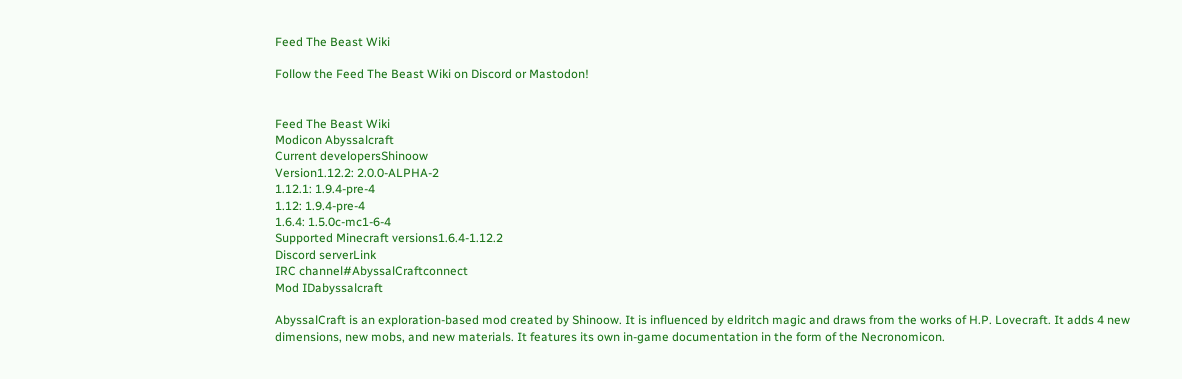Feed The Beast Wiki

Follow the Feed The Beast Wiki on Discord or Mastodon!


Feed The Beast Wiki
Modicon Abyssalcraft
Current developersShinoow
Version1.12.2: 2.0.0-ALPHA-2
1.12.1: 1.9.4-pre-4
1.12: 1.9.4-pre-4
1.6.4: 1.5.0c-mc1-6-4
Supported Minecraft versions1.6.4-1.12.2
Discord serverLink
IRC channel#AbyssalCraftconnect
Mod IDabyssalcraft

AbyssalCraft is an exploration-based mod created by Shinoow. It is influenced by eldritch magic and draws from the works of H.P. Lovecraft. It adds 4 new dimensions, new mobs, and new materials. It features its own in-game documentation in the form of the Necronomicon.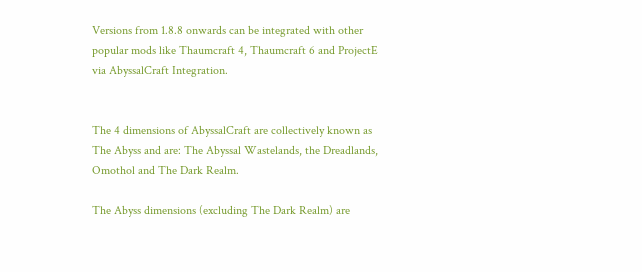Versions from 1.8.8 onwards can be integrated with other popular mods like Thaumcraft 4, Thaumcraft 6 and ProjectE via AbyssalCraft Integration.


The 4 dimensions of AbyssalCraft are collectively known as The Abyss and are: The Abyssal Wastelands, the Dreadlands, Omothol and The Dark Realm.

The Abyss dimensions (excluding The Dark Realm) are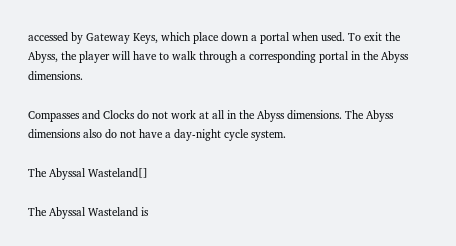accessed by Gateway Keys, which place down a portal when used. To exit the Abyss, the player will have to walk through a corresponding portal in the Abyss dimensions.

Compasses and Clocks do not work at all in the Abyss dimensions. The Abyss dimensions also do not have a day-night cycle system.

The Abyssal Wasteland[]

The Abyssal Wasteland is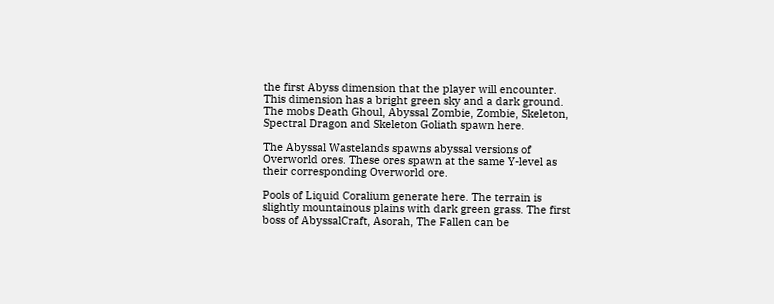the first Abyss dimension that the player will encounter. This dimension has a bright green sky and a dark ground. The mobs Death Ghoul, Abyssal Zombie, Zombie, Skeleton, Spectral Dragon and Skeleton Goliath spawn here.

The Abyssal Wastelands spawns abyssal versions of Overworld ores. These ores spawn at the same Y-level as their corresponding Overworld ore.

Pools of Liquid Coralium generate here. The terrain is slightly mountainous plains with dark green grass. The first boss of AbyssalCraft, Asorah, The Fallen can be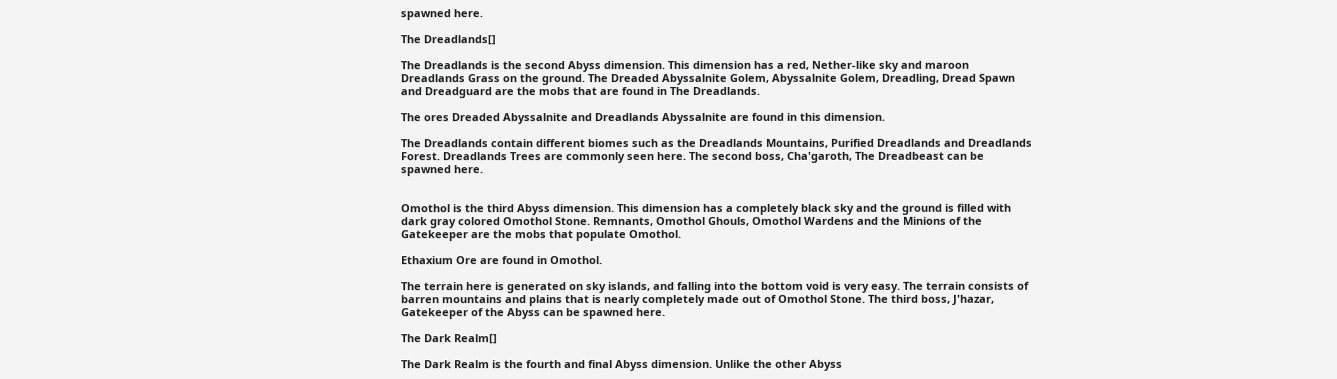spawned here.

The Dreadlands[]

The Dreadlands is the second Abyss dimension. This dimension has a red, Nether-like sky and maroon Dreadlands Grass on the ground. The Dreaded Abyssalnite Golem, Abyssalnite Golem, Dreadling, Dread Spawn and Dreadguard are the mobs that are found in The Dreadlands.

The ores Dreaded Abyssalnite and Dreadlands Abyssalnite are found in this dimension.

The Dreadlands contain different biomes such as the Dreadlands Mountains, Purified Dreadlands and Dreadlands Forest. Dreadlands Trees are commonly seen here. The second boss, Cha'garoth, The Dreadbeast can be spawned here.


Omothol is the third Abyss dimension. This dimension has a completely black sky and the ground is filled with dark gray colored Omothol Stone. Remnants, Omothol Ghouls, Omothol Wardens and the Minions of the Gatekeeper are the mobs that populate Omothol.

Ethaxium Ore are found in Omothol.

The terrain here is generated on sky islands, and falling into the bottom void is very easy. The terrain consists of barren mountains and plains that is nearly completely made out of Omothol Stone. The third boss, J'hazar, Gatekeeper of the Abyss can be spawned here.

The Dark Realm[]

The Dark Realm is the fourth and final Abyss dimension. Unlike the other Abyss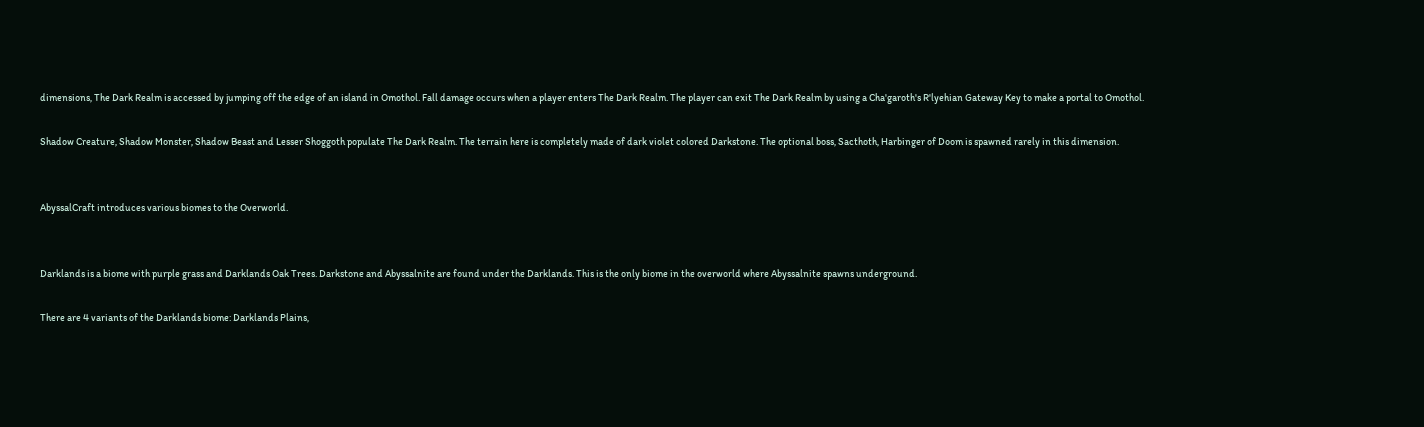dimensions, The Dark Realm is accessed by jumping off the edge of an island in Omothol. Fall damage occurs when a player enters The Dark Realm. The player can exit The Dark Realm by using a Cha'garoth's R'lyehian Gateway Key to make a portal to Omothol.

Shadow Creature, Shadow Monster, Shadow Beast and Lesser Shoggoth populate The Dark Realm. The terrain here is completely made of dark violet colored Darkstone. The optional boss, Sacthoth, Harbinger of Doom is spawned rarely in this dimension.


AbyssalCraft introduces various biomes to the Overworld.


Darklands is a biome with purple grass and Darklands Oak Trees. Darkstone and Abyssalnite are found under the Darklands. This is the only biome in the overworld where Abyssalnite spawns underground.

There are 4 variants of the Darklands biome: Darklands Plains,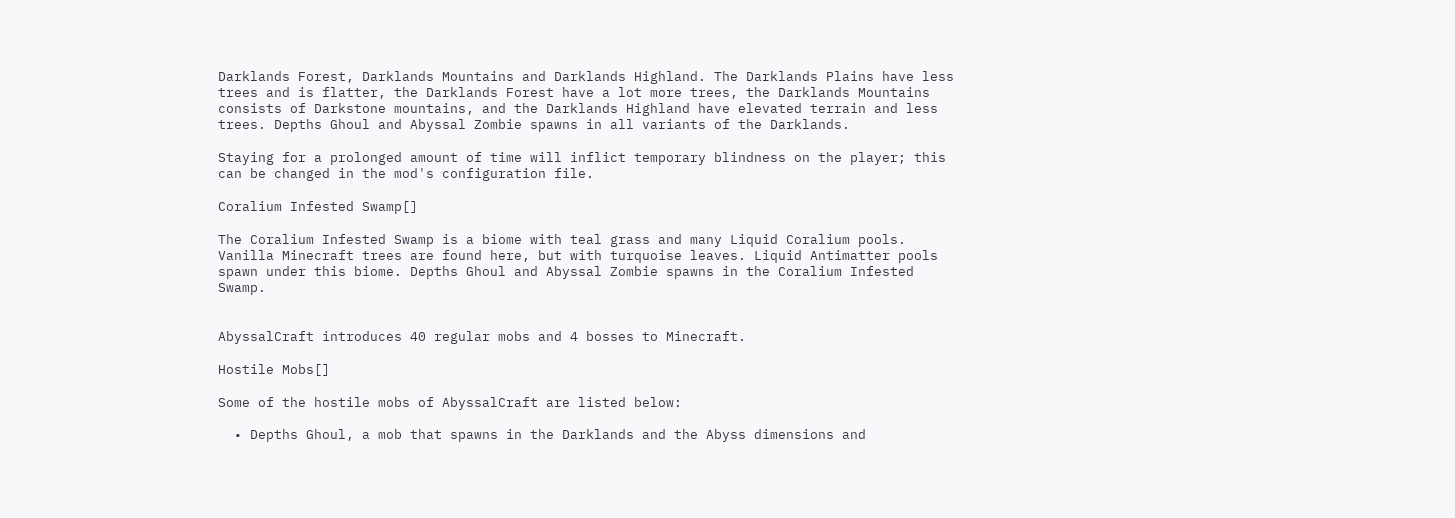Darklands Forest, Darklands Mountains and Darklands Highland. The Darklands Plains have less trees and is flatter, the Darklands Forest have a lot more trees, the Darklands Mountains consists of Darkstone mountains, and the Darklands Highland have elevated terrain and less trees. Depths Ghoul and Abyssal Zombie spawns in all variants of the Darklands.

Staying for a prolonged amount of time will inflict temporary blindness on the player; this can be changed in the mod's configuration file.

Coralium Infested Swamp[]

The Coralium Infested Swamp is a biome with teal grass and many Liquid Coralium pools. Vanilla Minecraft trees are found here, but with turquoise leaves. Liquid Antimatter pools spawn under this biome. Depths Ghoul and Abyssal Zombie spawns in the Coralium Infested Swamp.


AbyssalCraft introduces 40 regular mobs and 4 bosses to Minecraft.

Hostile Mobs[]

Some of the hostile mobs of AbyssalCraft are listed below:

  • Depths Ghoul, a mob that spawns in the Darklands and the Abyss dimensions and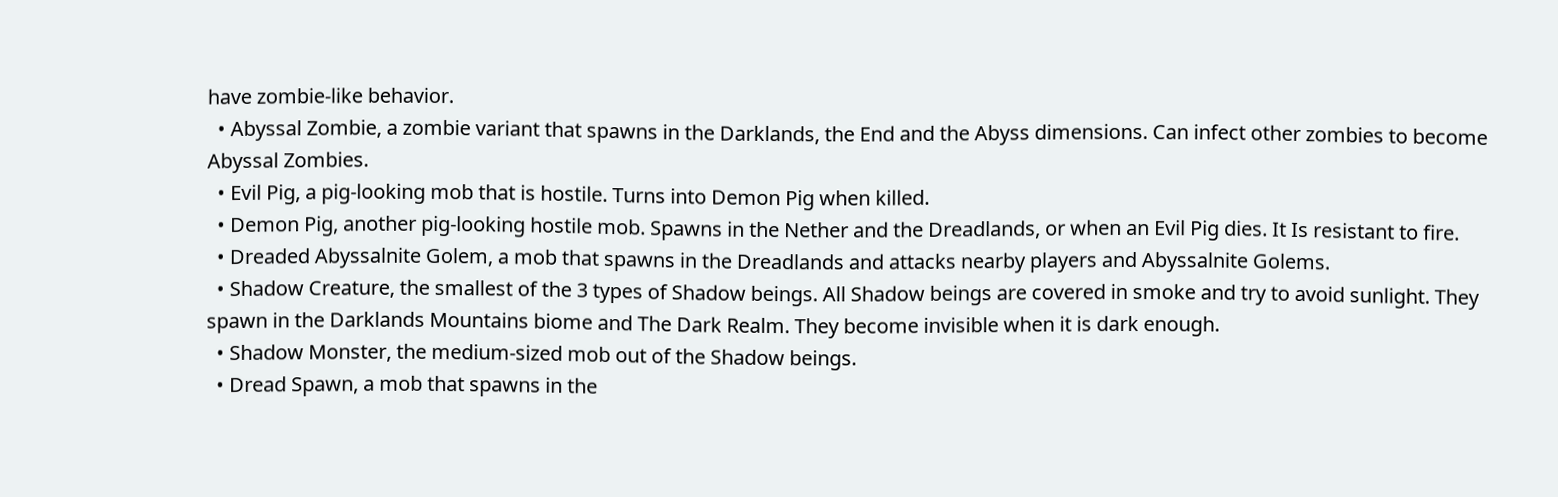have zombie-like behavior.
  • Abyssal Zombie, a zombie variant that spawns in the Darklands, the End and the Abyss dimensions. Can infect other zombies to become Abyssal Zombies.
  • Evil Pig, a pig-looking mob that is hostile. Turns into Demon Pig when killed.
  • Demon Pig, another pig-looking hostile mob. Spawns in the Nether and the Dreadlands, or when an Evil Pig dies. It Is resistant to fire.
  • Dreaded Abyssalnite Golem, a mob that spawns in the Dreadlands and attacks nearby players and Abyssalnite Golems.
  • Shadow Creature, the smallest of the 3 types of Shadow beings. All Shadow beings are covered in smoke and try to avoid sunlight. They spawn in the Darklands Mountains biome and The Dark Realm. They become invisible when it is dark enough.
  • Shadow Monster, the medium-sized mob out of the Shadow beings.
  • Dread Spawn, a mob that spawns in the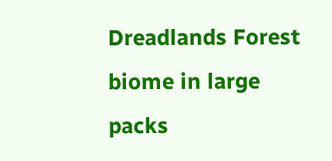Dreadlands Forest biome in large packs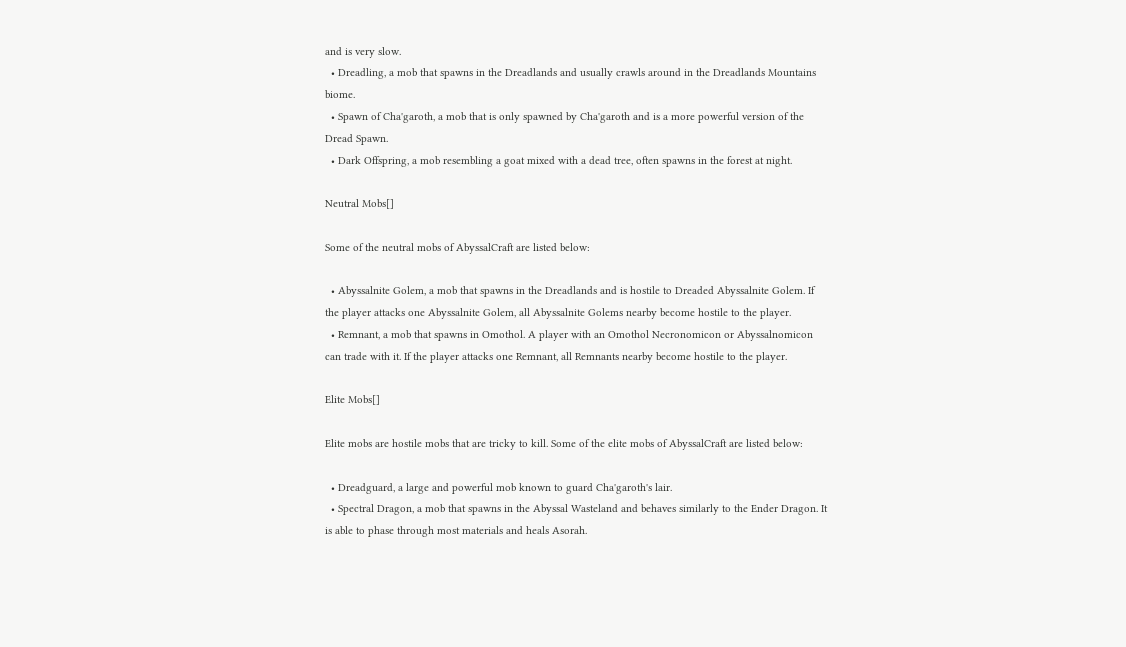and is very slow.
  • Dreadling, a mob that spawns in the Dreadlands and usually crawls around in the Dreadlands Mountains biome.
  • Spawn of Cha'garoth, a mob that is only spawned by Cha'garoth and is a more powerful version of the Dread Spawn.
  • Dark Offspring, a mob resembling a goat mixed with a dead tree, often spawns in the forest at night.

Neutral Mobs[]

Some of the neutral mobs of AbyssalCraft are listed below:

  • Abyssalnite Golem, a mob that spawns in the Dreadlands and is hostile to Dreaded Abyssalnite Golem. If the player attacks one Abyssalnite Golem, all Abyssalnite Golems nearby become hostile to the player.
  • Remnant, a mob that spawns in Omothol. A player with an Omothol Necronomicon or Abyssalnomicon can trade with it. If the player attacks one Remnant, all Remnants nearby become hostile to the player.

Elite Mobs[]

Elite mobs are hostile mobs that are tricky to kill. Some of the elite mobs of AbyssalCraft are listed below:

  • Dreadguard, a large and powerful mob known to guard Cha'garoth's lair.
  • Spectral Dragon, a mob that spawns in the Abyssal Wasteland and behaves similarly to the Ender Dragon. It is able to phase through most materials and heals Asorah.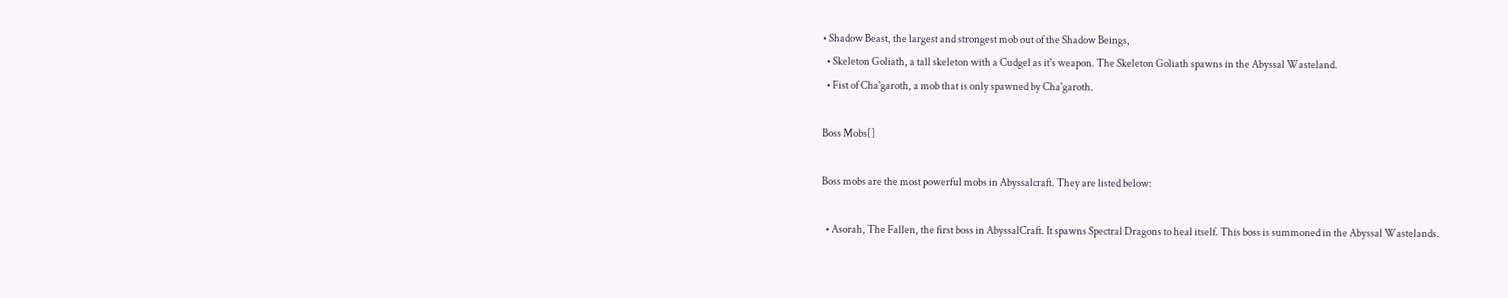• Shadow Beast, the largest and strongest mob out of the Shadow Beings,
  • Skeleton Goliath, a tall skeleton with a Cudgel as it's weapon. The Skeleton Goliath spawns in the Abyssal Wasteland.
  • Fist of Cha'garoth, a mob that is only spawned by Cha'garoth.

Boss Mobs[]

Boss mobs are the most powerful mobs in Abyssalcraft. They are listed below:

  • Asorah, The Fallen, the first boss in AbyssalCraft. It spawns Spectral Dragons to heal itself. This boss is summoned in the Abyssal Wastelands.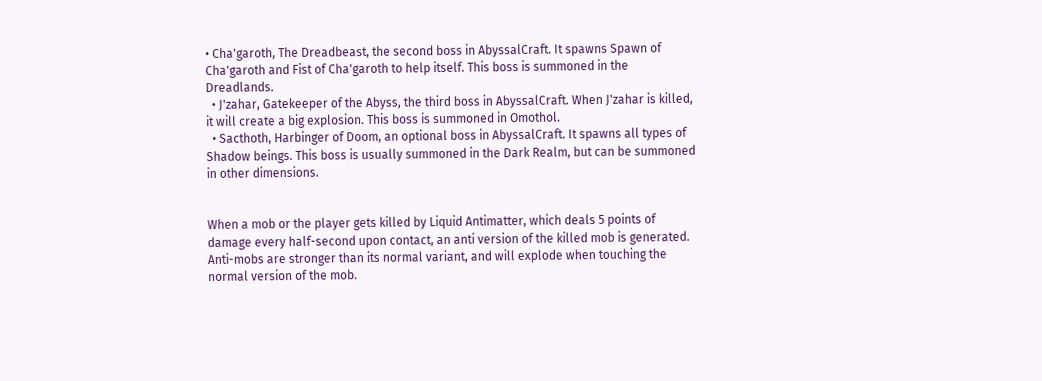• Cha'garoth, The Dreadbeast, the second boss in AbyssalCraft. It spawns Spawn of Cha'garoth and Fist of Cha'garoth to help itself. This boss is summoned in the Dreadlands.
  • J'zahar, Gatekeeper of the Abyss, the third boss in AbyssalCraft. When J'zahar is killed, it will create a big explosion. This boss is summoned in Omothol.
  • Sacthoth, Harbinger of Doom, an optional boss in AbyssalCraft. It spawns all types of Shadow beings. This boss is usually summoned in the Dark Realm, but can be summoned in other dimensions.


When a mob or the player gets killed by Liquid Antimatter, which deals 5 points of damage every half-second upon contact, an anti version of the killed mob is generated. Anti-mobs are stronger than its normal variant, and will explode when touching the normal version of the mob.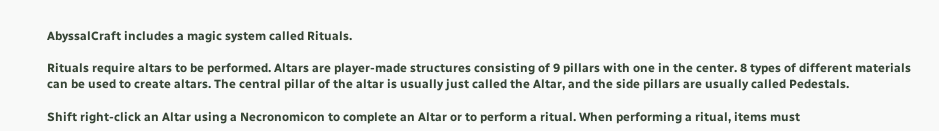AbyssalCraft includes a magic system called Rituals.

Rituals require altars to be performed. Altars are player-made structures consisting of 9 pillars with one in the center. 8 types of different materials can be used to create altars. The central pillar of the altar is usually just called the Altar, and the side pillars are usually called Pedestals.

Shift right-click an Altar using a Necronomicon to complete an Altar or to perform a ritual. When performing a ritual, items must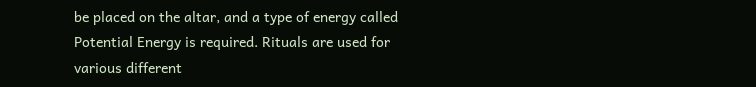be placed on the altar, and a type of energy called Potential Energy is required. Rituals are used for various different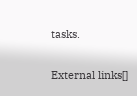tasks.

External links[]